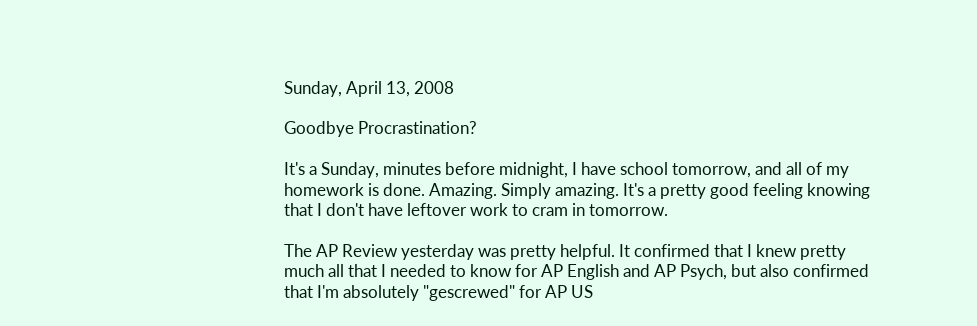Sunday, April 13, 2008

Goodbye Procrastination?

It's a Sunday, minutes before midnight, I have school tomorrow, and all of my homework is done. Amazing. Simply amazing. It's a pretty good feeling knowing that I don't have leftover work to cram in tomorrow.

The AP Review yesterday was pretty helpful. It confirmed that I knew pretty much all that I needed to know for AP English and AP Psych, but also confirmed that I'm absolutely "gescrewed" for AP US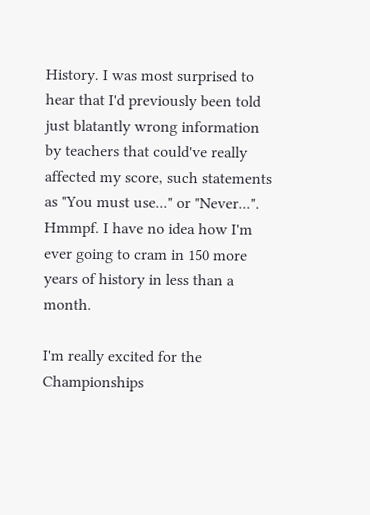History. I was most surprised to hear that I'd previously been told just blatantly wrong information by teachers that could've really affected my score, such statements as "You must use..." or "Never...". Hmmpf. I have no idea how I'm ever going to cram in 150 more years of history in less than a month.

I'm really excited for the Championships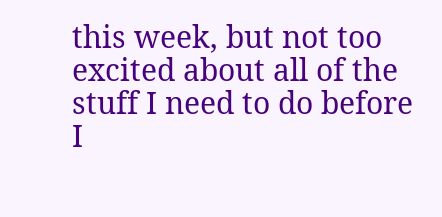this week, but not too excited about all of the stuff I need to do before I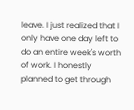leave. I just realized that I only have one day left to do an entire week's worth of work. I honestly planned to get through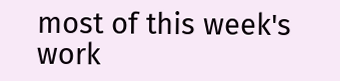most of this week's work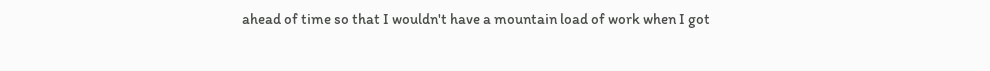ahead of time so that I wouldn't have a mountain load of work when I got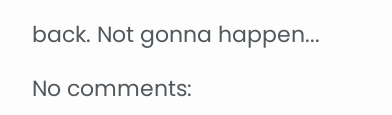back. Not gonna happen...

No comments: